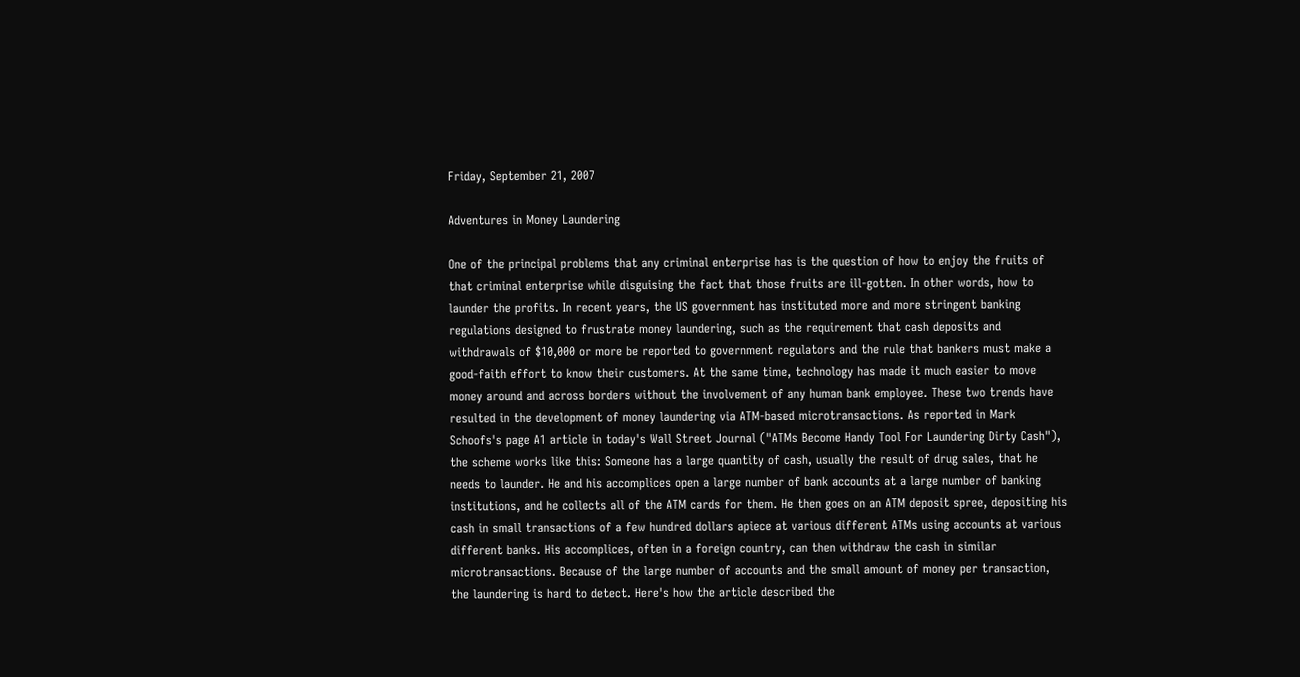Friday, September 21, 2007

Adventures in Money Laundering

One of the principal problems that any criminal enterprise has is the question of how to enjoy the fruits of that criminal enterprise while disguising the fact that those fruits are ill-gotten. In other words, how to launder the profits. In recent years, the US government has instituted more and more stringent banking regulations designed to frustrate money laundering, such as the requirement that cash deposits and withdrawals of $10,000 or more be reported to government regulators and the rule that bankers must make a good-faith effort to know their customers. At the same time, technology has made it much easier to move money around and across borders without the involvement of any human bank employee. These two trends have resulted in the development of money laundering via ATM-based microtransactions. As reported in Mark Schoofs's page A1 article in today's Wall Street Journal ("ATMs Become Handy Tool For Laundering Dirty Cash"), the scheme works like this: Someone has a large quantity of cash, usually the result of drug sales, that he needs to launder. He and his accomplices open a large number of bank accounts at a large number of banking institutions, and he collects all of the ATM cards for them. He then goes on an ATM deposit spree, depositing his cash in small transactions of a few hundred dollars apiece at various different ATMs using accounts at various different banks. His accomplices, often in a foreign country, can then withdraw the cash in similar microtransactions. Because of the large number of accounts and the small amount of money per transaction, the laundering is hard to detect. Here's how the article described the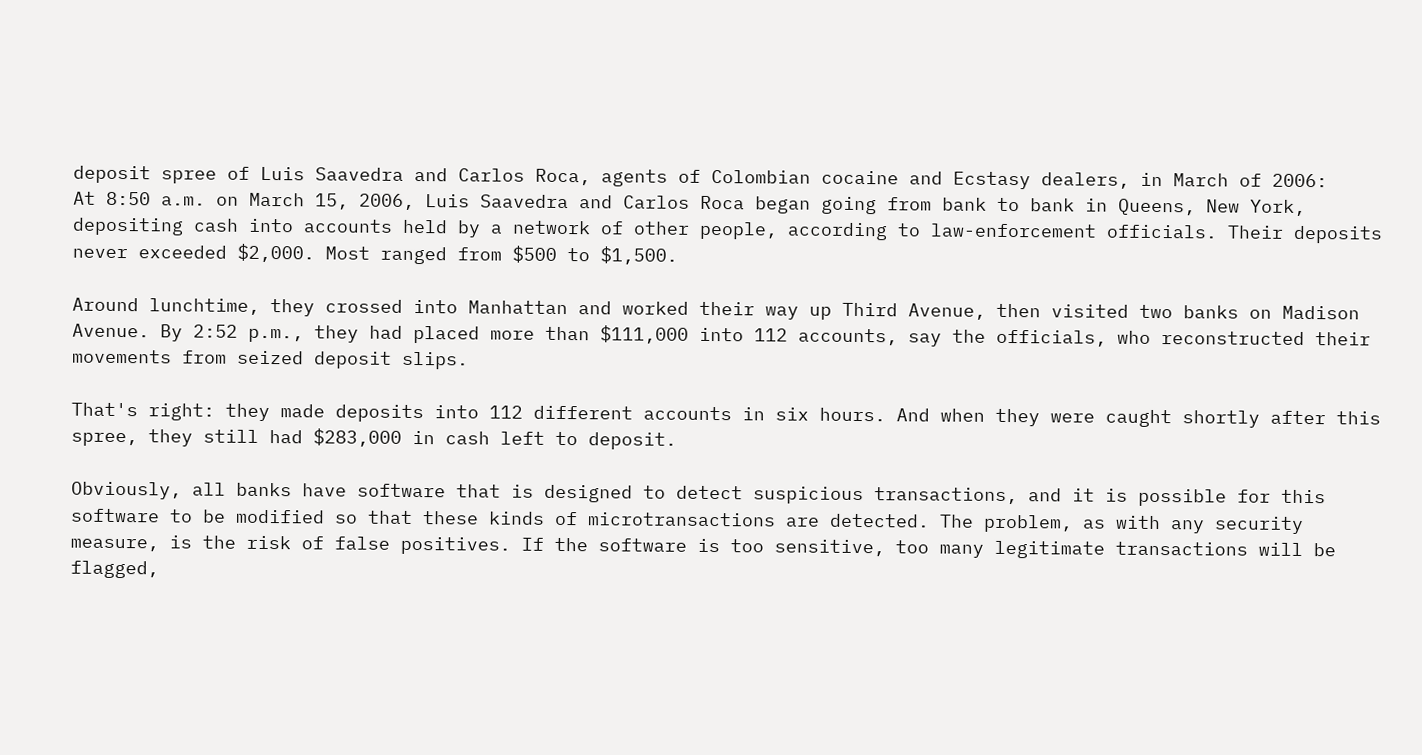deposit spree of Luis Saavedra and Carlos Roca, agents of Colombian cocaine and Ecstasy dealers, in March of 2006:
At 8:50 a.m. on March 15, 2006, Luis Saavedra and Carlos Roca began going from bank to bank in Queens, New York, depositing cash into accounts held by a network of other people, according to law-enforcement officials. Their deposits never exceeded $2,000. Most ranged from $500 to $1,500.

Around lunchtime, they crossed into Manhattan and worked their way up Third Avenue, then visited two banks on Madison Avenue. By 2:52 p.m., they had placed more than $111,000 into 112 accounts, say the officials, who reconstructed their movements from seized deposit slips.

That's right: they made deposits into 112 different accounts in six hours. And when they were caught shortly after this spree, they still had $283,000 in cash left to deposit.

Obviously, all banks have software that is designed to detect suspicious transactions, and it is possible for this software to be modified so that these kinds of microtransactions are detected. The problem, as with any security measure, is the risk of false positives. If the software is too sensitive, too many legitimate transactions will be flagged,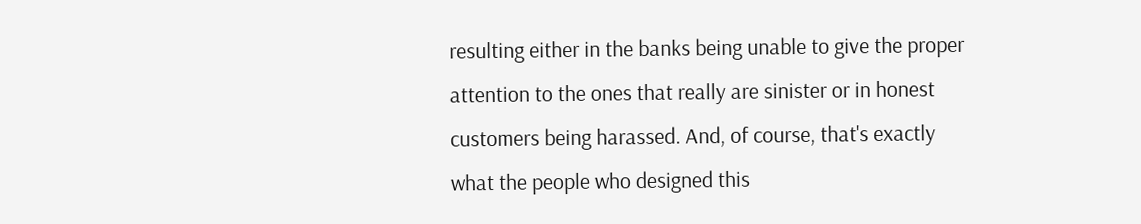resulting either in the banks being unable to give the proper attention to the ones that really are sinister or in honest customers being harassed. And, of course, that's exactly what the people who designed this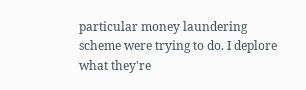particular money laundering scheme were trying to do. I deplore what they're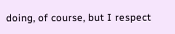doing, of course, but I respect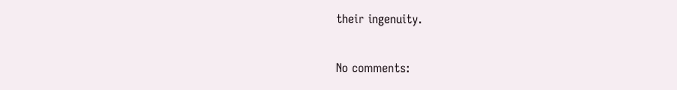their ingenuity.

No comments: